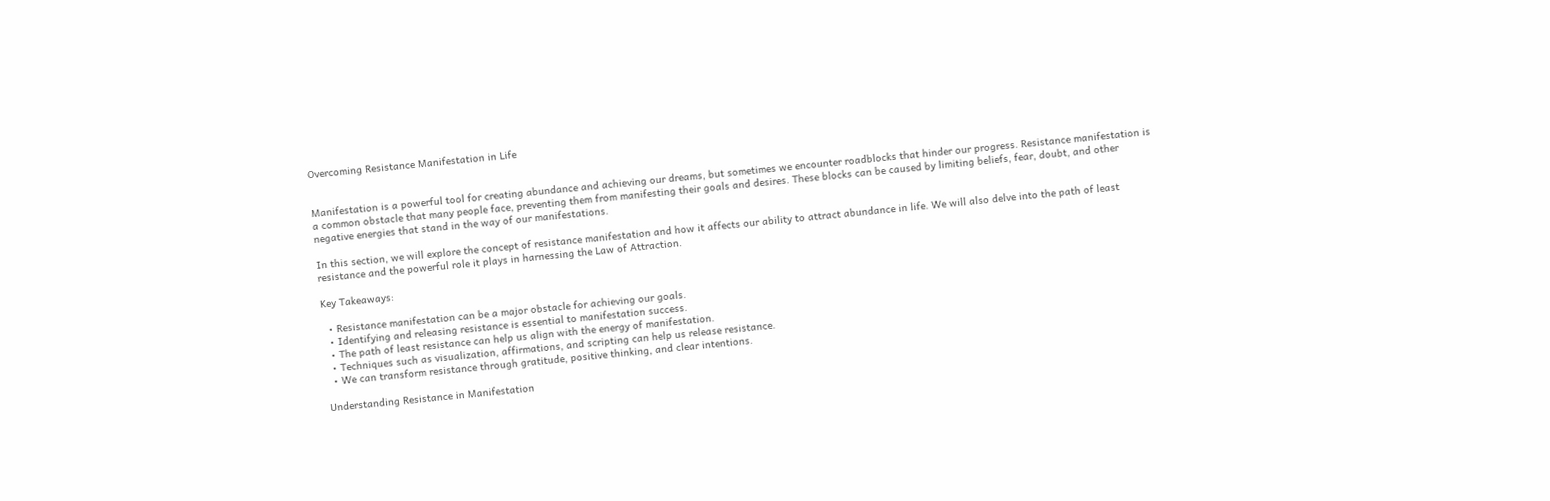Overcoming Resistance Manifestation in Life


Manifestation is a powerful tool for creating abundance and achieving our dreams, but sometimes we encounter roadblocks that hinder our progress. Resistance manifestation is a common obstacle that many people face, preventing them from manifesting their goals and desires. These blocks can be caused by limiting beliefs, fear, doubt, and other negative energies that stand in the way of our manifestations.

In this section, we will explore the concept of resistance manifestation and how it affects our ability to attract abundance in life. We will also delve into the path of least resistance and the powerful role it plays in harnessing the Law of Attraction.

Key Takeaways:

  • Resistance manifestation can be a major obstacle for achieving our goals.
  • Identifying and releasing resistance is essential to manifestation success.
  • The path of least resistance can help us align with the energy of manifestation.
  • Techniques such as visualization, affirmations, and scripting can help us release resistance.
  • We can transform resistance through gratitude, positive thinking, and clear intentions.

Understanding Resistance in Manifestation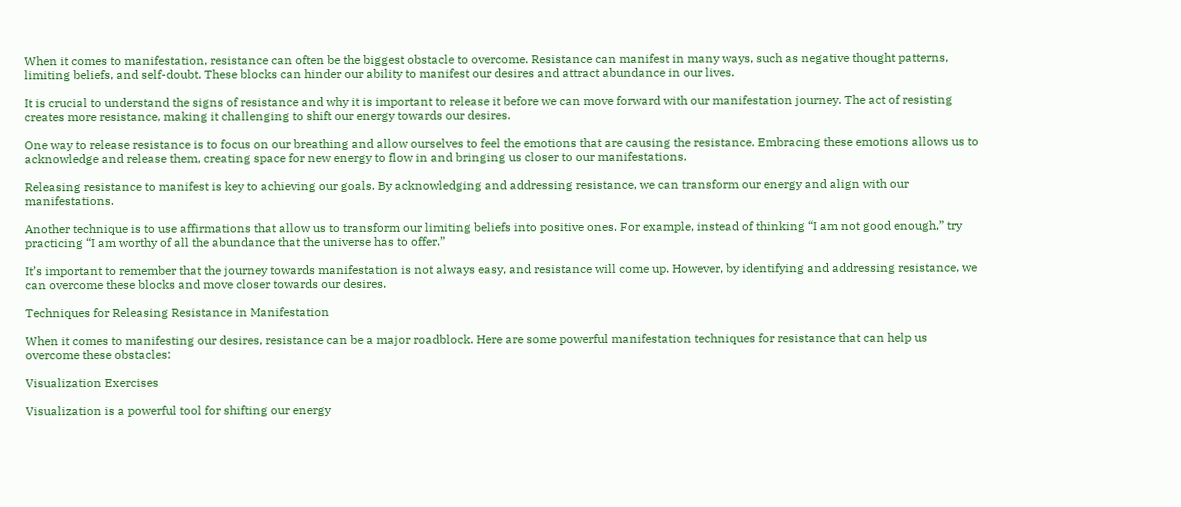When it comes to manifestation, resistance can often be the biggest obstacle to overcome. Resistance can manifest in many ways, such as negative thought patterns, limiting beliefs, and self-doubt. These blocks can hinder our ability to manifest our desires and attract abundance in our lives.

It is crucial to understand the signs of resistance and why it is important to release it before we can move forward with our manifestation journey. The act of resisting creates more resistance, making it challenging to shift our energy towards our desires.

One way to release resistance is to focus on our breathing and allow ourselves to feel the emotions that are causing the resistance. Embracing these emotions allows us to acknowledge and release them, creating space for new energy to flow in and bringing us closer to our manifestations.

Releasing resistance to manifest is key to achieving our goals. By acknowledging and addressing resistance, we can transform our energy and align with our manifestations.

Another technique is to use affirmations that allow us to transform our limiting beliefs into positive ones. For example, instead of thinking “I am not good enough,” try practicing “I am worthy of all the abundance that the universe has to offer.”

It’s important to remember that the journey towards manifestation is not always easy, and resistance will come up. However, by identifying and addressing resistance, we can overcome these blocks and move closer towards our desires.

Techniques for Releasing Resistance in Manifestation

When it comes to manifesting our desires, resistance can be a major roadblock. Here are some powerful manifestation techniques for resistance that can help us overcome these obstacles:

Visualization Exercises

Visualization is a powerful tool for shifting our energy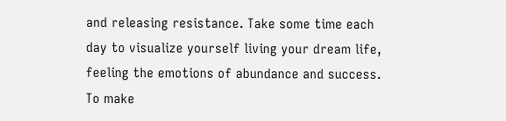and releasing resistance. Take some time each day to visualize yourself living your dream life, feeling the emotions of abundance and success. To make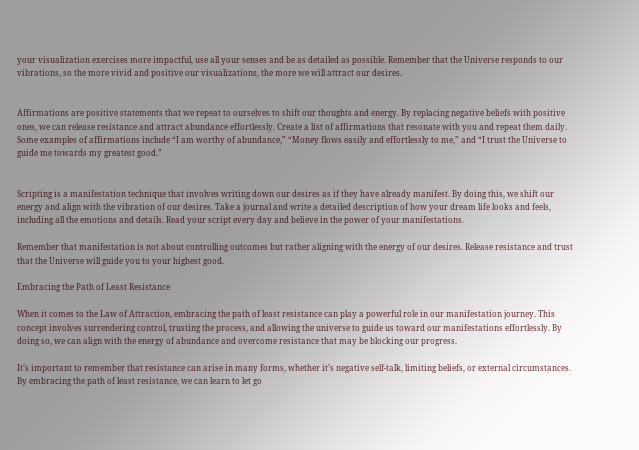your visualization exercises more impactful, use all your senses and be as detailed as possible. Remember that the Universe responds to our vibrations, so the more vivid and positive our visualizations, the more we will attract our desires.


Affirmations are positive statements that we repeat to ourselves to shift our thoughts and energy. By replacing negative beliefs with positive ones, we can release resistance and attract abundance effortlessly. Create a list of affirmations that resonate with you and repeat them daily. Some examples of affirmations include “I am worthy of abundance,” “Money flows easily and effortlessly to me,” and “I trust the Universe to guide me towards my greatest good.”


Scripting is a manifestation technique that involves writing down our desires as if they have already manifest. By doing this, we shift our energy and align with the vibration of our desires. Take a journal and write a detailed description of how your dream life looks and feels, including all the emotions and details. Read your script every day and believe in the power of your manifestations.

Remember that manifestation is not about controlling outcomes but rather aligning with the energy of our desires. Release resistance and trust that the Universe will guide you to your highest good.

Embracing the Path of Least Resistance

When it comes to the Law of Attraction, embracing the path of least resistance can play a powerful role in our manifestation journey. This concept involves surrendering control, trusting the process, and allowing the universe to guide us toward our manifestations effortlessly. By doing so, we can align with the energy of abundance and overcome resistance that may be blocking our progress.

It’s important to remember that resistance can arise in many forms, whether it’s negative self-talk, limiting beliefs, or external circumstances. By embracing the path of least resistance, we can learn to let go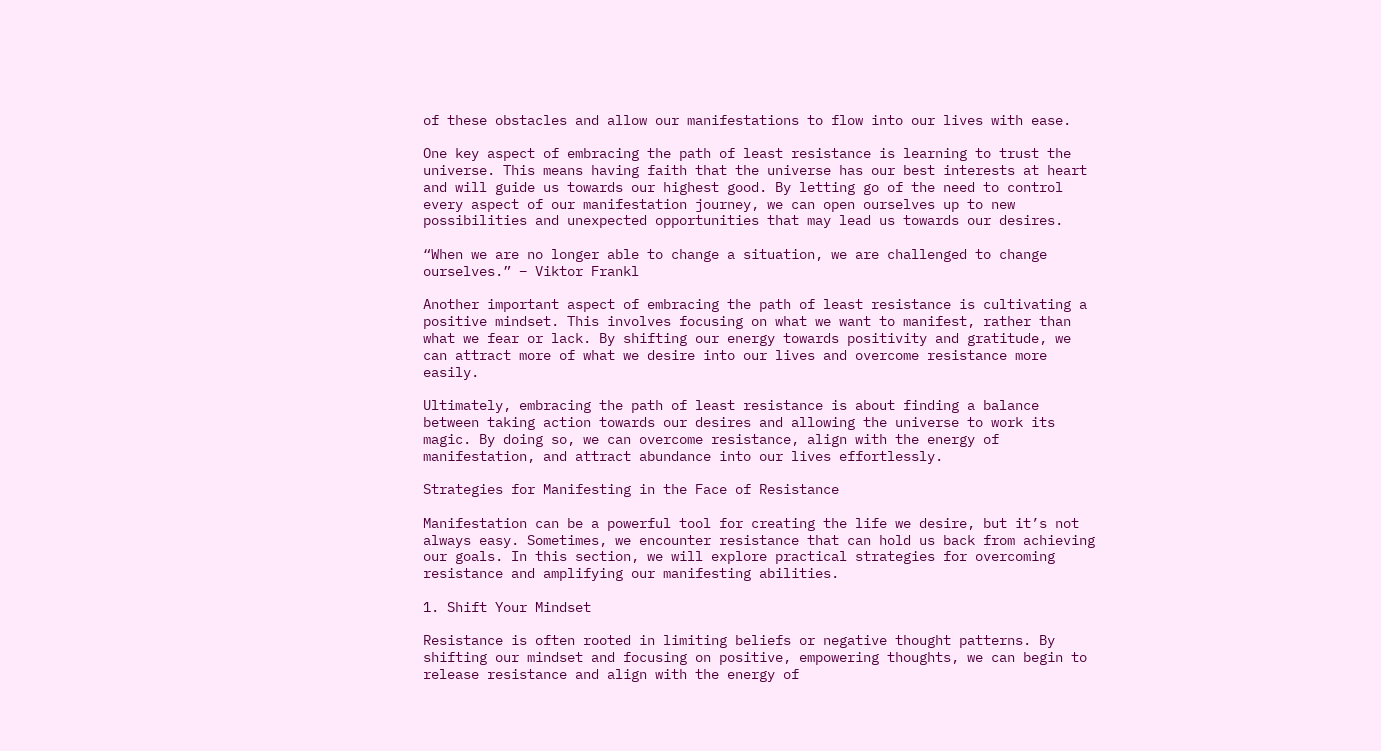of these obstacles and allow our manifestations to flow into our lives with ease.

One key aspect of embracing the path of least resistance is learning to trust the universe. This means having faith that the universe has our best interests at heart and will guide us towards our highest good. By letting go of the need to control every aspect of our manifestation journey, we can open ourselves up to new possibilities and unexpected opportunities that may lead us towards our desires.

“When we are no longer able to change a situation, we are challenged to change ourselves.” – Viktor Frankl

Another important aspect of embracing the path of least resistance is cultivating a positive mindset. This involves focusing on what we want to manifest, rather than what we fear or lack. By shifting our energy towards positivity and gratitude, we can attract more of what we desire into our lives and overcome resistance more easily.

Ultimately, embracing the path of least resistance is about finding a balance between taking action towards our desires and allowing the universe to work its magic. By doing so, we can overcome resistance, align with the energy of manifestation, and attract abundance into our lives effortlessly.

Strategies for Manifesting in the Face of Resistance

Manifestation can be a powerful tool for creating the life we desire, but it’s not always easy. Sometimes, we encounter resistance that can hold us back from achieving our goals. In this section, we will explore practical strategies for overcoming resistance and amplifying our manifesting abilities.

1. Shift Your Mindset

Resistance is often rooted in limiting beliefs or negative thought patterns. By shifting our mindset and focusing on positive, empowering thoughts, we can begin to release resistance and align with the energy of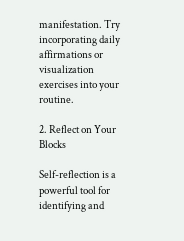manifestation. Try incorporating daily affirmations or visualization exercises into your routine.

2. Reflect on Your Blocks

Self-reflection is a powerful tool for identifying and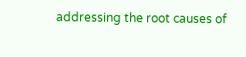addressing the root causes of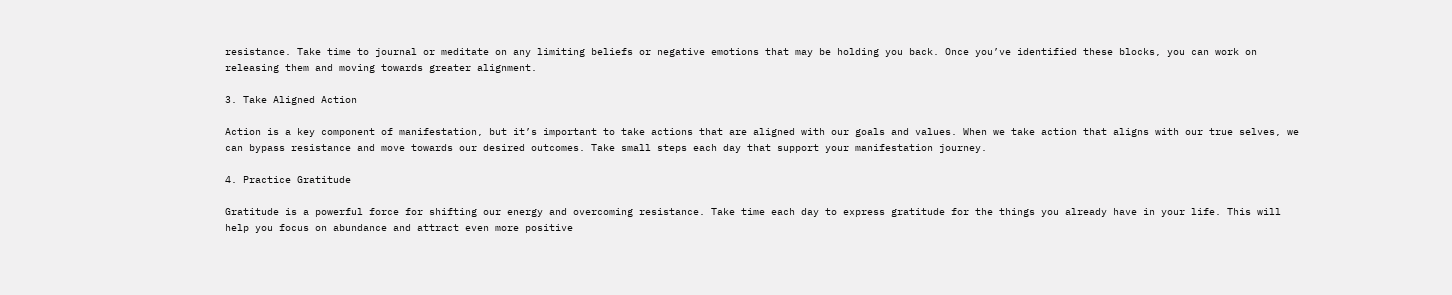resistance. Take time to journal or meditate on any limiting beliefs or negative emotions that may be holding you back. Once you’ve identified these blocks, you can work on releasing them and moving towards greater alignment.

3. Take Aligned Action

Action is a key component of manifestation, but it’s important to take actions that are aligned with our goals and values. When we take action that aligns with our true selves, we can bypass resistance and move towards our desired outcomes. Take small steps each day that support your manifestation journey.

4. Practice Gratitude

Gratitude is a powerful force for shifting our energy and overcoming resistance. Take time each day to express gratitude for the things you already have in your life. This will help you focus on abundance and attract even more positive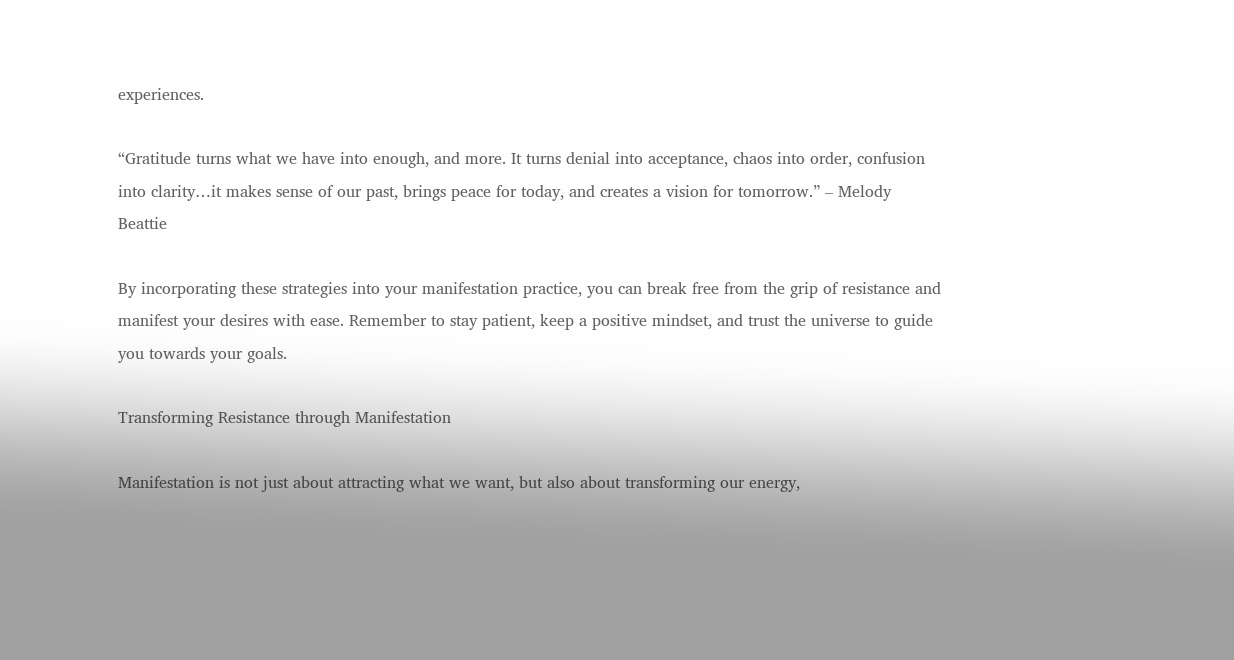experiences.

“Gratitude turns what we have into enough, and more. It turns denial into acceptance, chaos into order, confusion into clarity…it makes sense of our past, brings peace for today, and creates a vision for tomorrow.” – Melody Beattie

By incorporating these strategies into your manifestation practice, you can break free from the grip of resistance and manifest your desires with ease. Remember to stay patient, keep a positive mindset, and trust the universe to guide you towards your goals.

Transforming Resistance through Manifestation

Manifestation is not just about attracting what we want, but also about transforming our energy,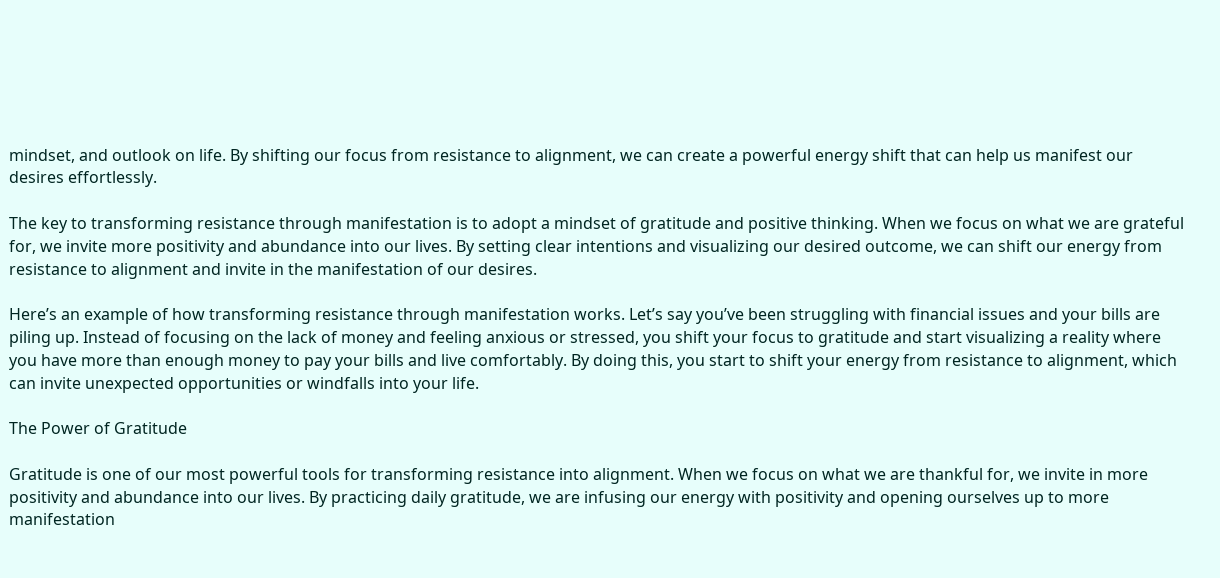mindset, and outlook on life. By shifting our focus from resistance to alignment, we can create a powerful energy shift that can help us manifest our desires effortlessly.

The key to transforming resistance through manifestation is to adopt a mindset of gratitude and positive thinking. When we focus on what we are grateful for, we invite more positivity and abundance into our lives. By setting clear intentions and visualizing our desired outcome, we can shift our energy from resistance to alignment and invite in the manifestation of our desires.

Here’s an example of how transforming resistance through manifestation works. Let’s say you’ve been struggling with financial issues and your bills are piling up. Instead of focusing on the lack of money and feeling anxious or stressed, you shift your focus to gratitude and start visualizing a reality where you have more than enough money to pay your bills and live comfortably. By doing this, you start to shift your energy from resistance to alignment, which can invite unexpected opportunities or windfalls into your life.

The Power of Gratitude

Gratitude is one of our most powerful tools for transforming resistance into alignment. When we focus on what we are thankful for, we invite in more positivity and abundance into our lives. By practicing daily gratitude, we are infusing our energy with positivity and opening ourselves up to more manifestation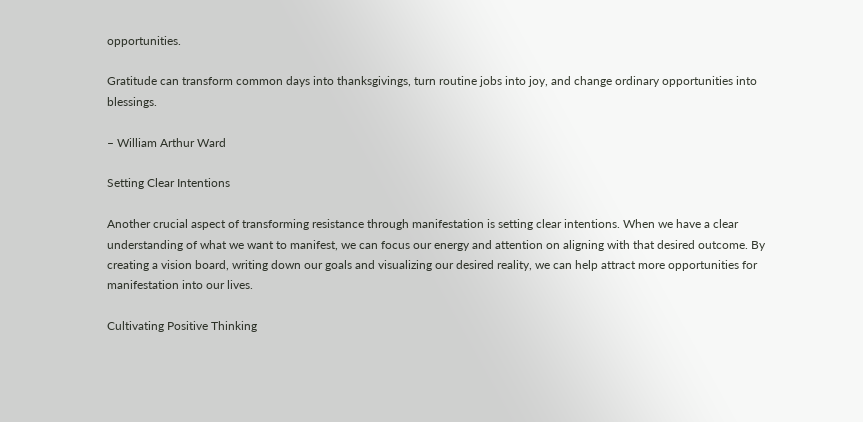opportunities.

Gratitude can transform common days into thanksgivings, turn routine jobs into joy, and change ordinary opportunities into blessings.

– William Arthur Ward

Setting Clear Intentions

Another crucial aspect of transforming resistance through manifestation is setting clear intentions. When we have a clear understanding of what we want to manifest, we can focus our energy and attention on aligning with that desired outcome. By creating a vision board, writing down our goals and visualizing our desired reality, we can help attract more opportunities for manifestation into our lives.

Cultivating Positive Thinking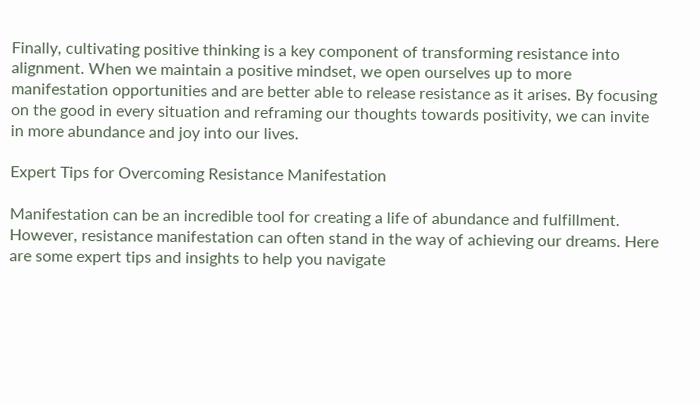Finally, cultivating positive thinking is a key component of transforming resistance into alignment. When we maintain a positive mindset, we open ourselves up to more manifestation opportunities and are better able to release resistance as it arises. By focusing on the good in every situation and reframing our thoughts towards positivity, we can invite in more abundance and joy into our lives.

Expert Tips for Overcoming Resistance Manifestation

Manifestation can be an incredible tool for creating a life of abundance and fulfillment. However, resistance manifestation can often stand in the way of achieving our dreams. Here are some expert tips and insights to help you navigate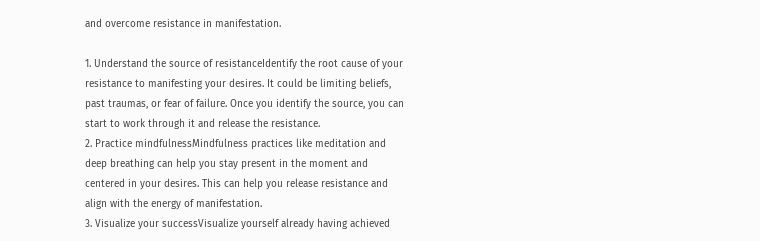and overcome resistance in manifestation.

1. Understand the source of resistanceIdentify the root cause of your resistance to manifesting your desires. It could be limiting beliefs, past traumas, or fear of failure. Once you identify the source, you can start to work through it and release the resistance.
2. Practice mindfulnessMindfulness practices like meditation and deep breathing can help you stay present in the moment and centered in your desires. This can help you release resistance and align with the energy of manifestation.
3. Visualize your successVisualize yourself already having achieved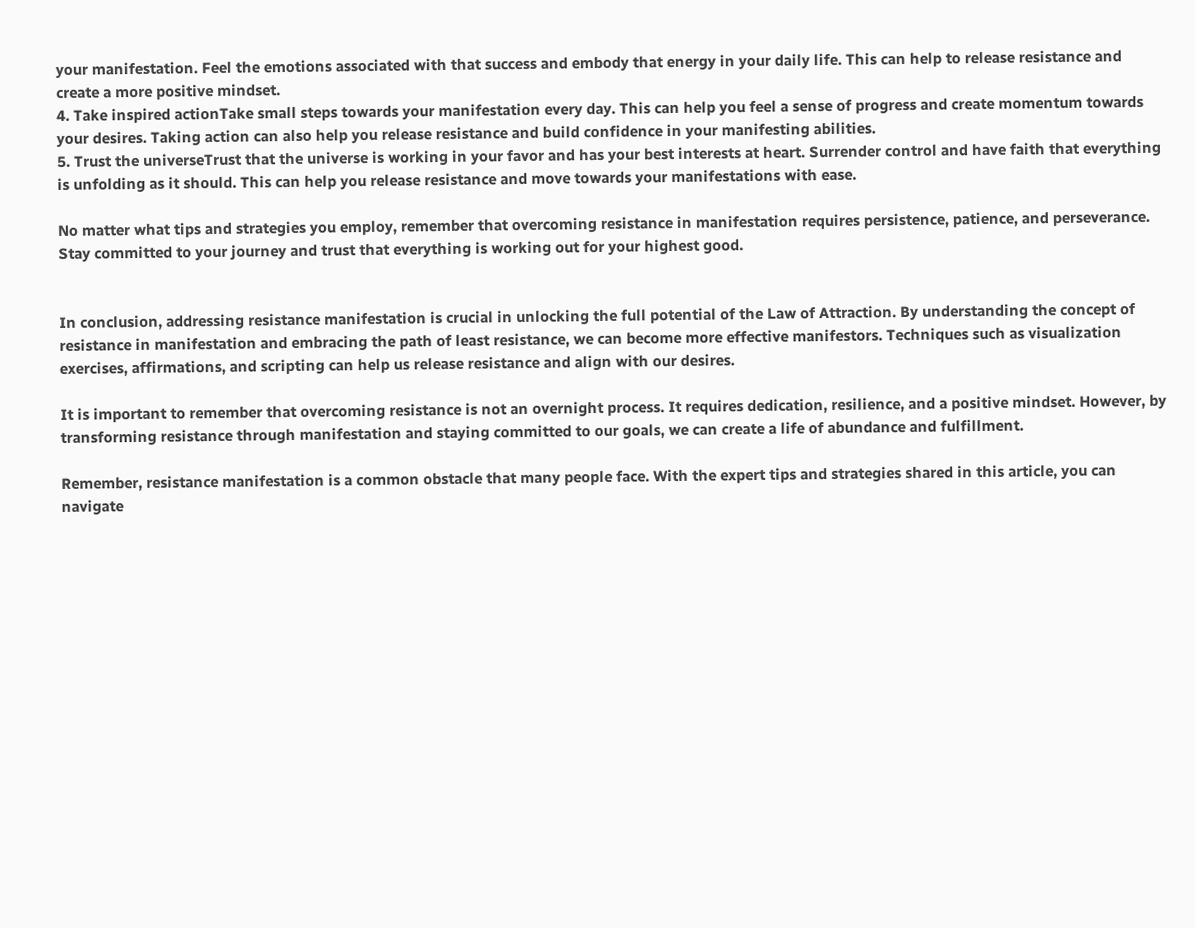your manifestation. Feel the emotions associated with that success and embody that energy in your daily life. This can help to release resistance and create a more positive mindset.
4. Take inspired actionTake small steps towards your manifestation every day. This can help you feel a sense of progress and create momentum towards your desires. Taking action can also help you release resistance and build confidence in your manifesting abilities.
5. Trust the universeTrust that the universe is working in your favor and has your best interests at heart. Surrender control and have faith that everything is unfolding as it should. This can help you release resistance and move towards your manifestations with ease.

No matter what tips and strategies you employ, remember that overcoming resistance in manifestation requires persistence, patience, and perseverance. Stay committed to your journey and trust that everything is working out for your highest good.


In conclusion, addressing resistance manifestation is crucial in unlocking the full potential of the Law of Attraction. By understanding the concept of resistance in manifestation and embracing the path of least resistance, we can become more effective manifestors. Techniques such as visualization exercises, affirmations, and scripting can help us release resistance and align with our desires.

It is important to remember that overcoming resistance is not an overnight process. It requires dedication, resilience, and a positive mindset. However, by transforming resistance through manifestation and staying committed to our goals, we can create a life of abundance and fulfillment.

Remember, resistance manifestation is a common obstacle that many people face. With the expert tips and strategies shared in this article, you can navigate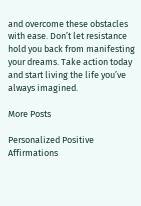and overcome these obstacles with ease. Don’t let resistance hold you back from manifesting your dreams. Take action today and start living the life you’ve always imagined.

More Posts

Personalized Positive Affirmations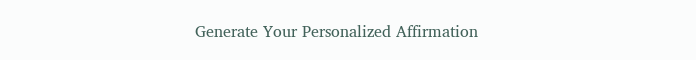Generate Your Personalized Affirmation